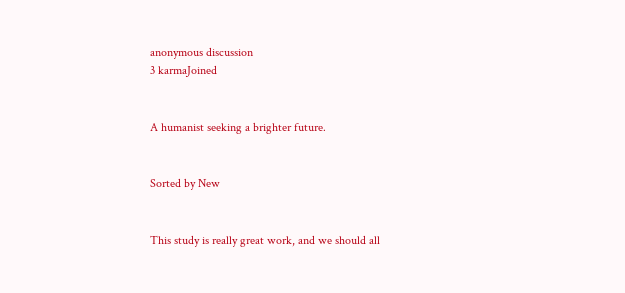anonymous discussion
3 karmaJoined


A humanist seeking a brighter future.


Sorted by New


This study is really great work, and we should all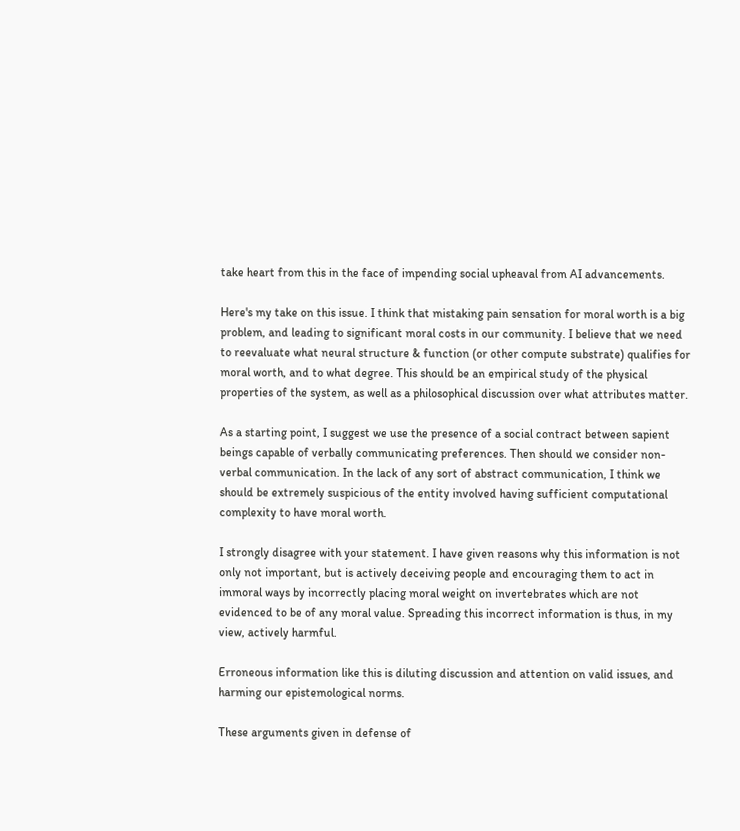take heart from this in the face of impending social upheaval from AI advancements.

Here's my take on this issue. I think that mistaking pain sensation for moral worth is a big problem, and leading to significant moral costs in our community. I believe that we need to reevaluate what neural structure & function (or other compute substrate) qualifies for moral worth, and to what degree. This should be an empirical study of the physical properties of the system, as well as a philosophical discussion over what attributes matter.

As a starting point, I suggest we use the presence of a social contract between sapient beings capable of verbally communicating preferences. Then should we consider non-verbal communication. In the lack of any sort of abstract communication, I think we should be extremely suspicious of the entity involved having sufficient computational complexity to have moral worth.

I strongly disagree with your statement. I have given reasons why this information is not only not important, but is actively deceiving people and encouraging them to act in immoral ways by incorrectly placing moral weight on invertebrates which are not evidenced to be of any moral value. Spreading this incorrect information is thus, in my view, actively harmful.

Erroneous information like this is diluting discussion and attention on valid issues, and harming our epistemological norms.

These arguments given in defense of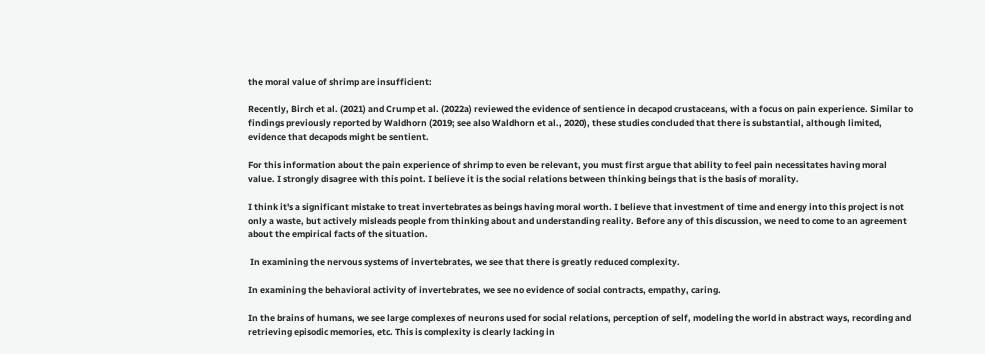the moral value of shrimp are insufficient:

Recently, Birch et al. (2021) and Crump et al. (2022a) reviewed the evidence of sentience in decapod crustaceans, with a focus on pain experience. Similar to findings previously reported by Waldhorn (2019; see also Waldhorn et al., 2020), these studies concluded that there is substantial, although limited, evidence that decapods might be sentient.

For this information about the pain experience of shrimp to even be relevant, you must first argue that ability to feel pain necessitates having moral value. I strongly disagree with this point. I believe it is the social relations between thinking beings that is the basis of morality.

I think it's a significant mistake to treat invertebrates as beings having moral worth. I believe that investment of time and energy into this project is not only a waste, but actively misleads people from thinking about and understanding reality. Before any of this discussion, we need to come to an agreement about the empirical facts of the situation.

 In examining the nervous systems of invertebrates, we see that there is greatly reduced complexity.

In examining the behavioral activity of invertebrates, we see no evidence of social contracts, empathy, caring.

In the brains of humans, we see large complexes of neurons used for social relations, perception of self, modeling the world in abstract ways, recording and retrieving episodic memories, etc. This is complexity is clearly lacking in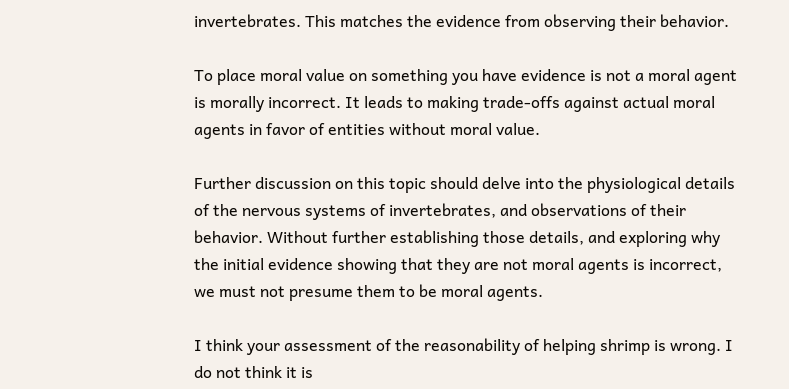invertebrates. This matches the evidence from observing their behavior.

To place moral value on something you have evidence is not a moral agent is morally incorrect. It leads to making trade-offs against actual moral agents in favor of entities without moral value.

Further discussion on this topic should delve into the physiological details of the nervous systems of invertebrates, and observations of their behavior. Without further establishing those details, and exploring why the initial evidence showing that they are not moral agents is incorrect, we must not presume them to be moral agents.

I think your assessment of the reasonability of helping shrimp is wrong. I do not think it is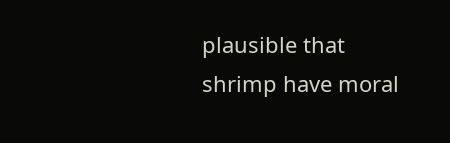plausible that shrimp have moral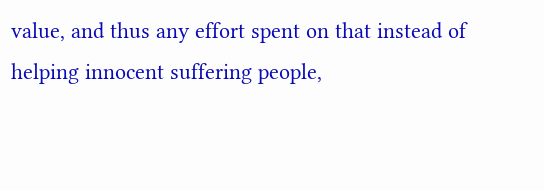value, and thus any effort spent on that instead of helping innocent suffering people,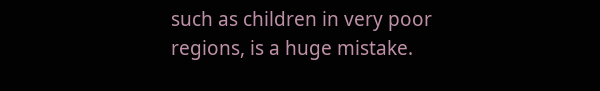such as children in very poor regions, is a huge mistake.